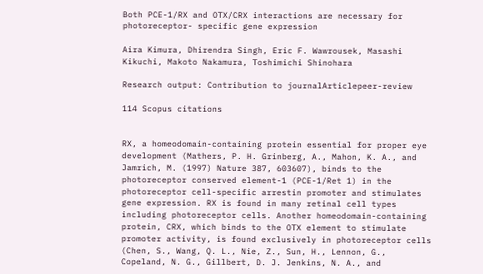Both PCE-1/RX and OTX/CRX interactions are necessary for photoreceptor- specific gene expression

Aira Kimura, Dhirendra Singh, Eric F. Wawrousek, Masashi Kikuchi, Makoto Nakamura, Toshimichi Shinohara

Research output: Contribution to journalArticlepeer-review

114 Scopus citations


RX, a homeodomain-containing protein essential for proper eye development (Mathers, P. H. Grinberg, A., Mahon, K. A., and Jamrich, M. (1997) Nature 387, 603607), binds to the photoreceptor conserved element-1 (PCE-1/Ret 1) in the photoreceptor cell-specific arrestin promoter and stimulates gene expression. RX is found in many retinal cell types including photoreceptor cells. Another homeodomain-containing protein, CRX, which binds to the OTX element to stimulate promoter activity, is found exclusively in photoreceptor cells (Chen, S., Wang, Q. L., Nie, Z., Sun, H., Lennon, G., Copeland, N. G., Gillbert, D. J. Jenkins, N. A., and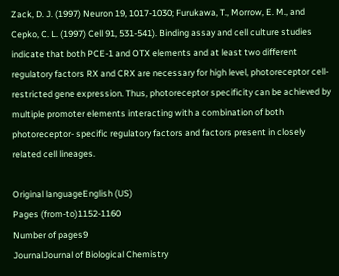Zack, D. J. (1997) Neuron 19, 1017-1030; Furukawa, T., Morrow, E. M., and Cepko, C. L. (1997) Cell 91, 531-541). Binding assay and cell culture studies indicate that both PCE-1 and OTX elements and at least two different regulatory factors RX and CRX are necessary for high level, photoreceptor cell-restricted gene expression. Thus, photoreceptor specificity can be achieved by multiple promoter elements interacting with a combination of both photoreceptor- specific regulatory factors and factors present in closely related cell lineages.

Original languageEnglish (US)
Pages (from-to)1152-1160
Number of pages9
JournalJournal of Biological Chemistry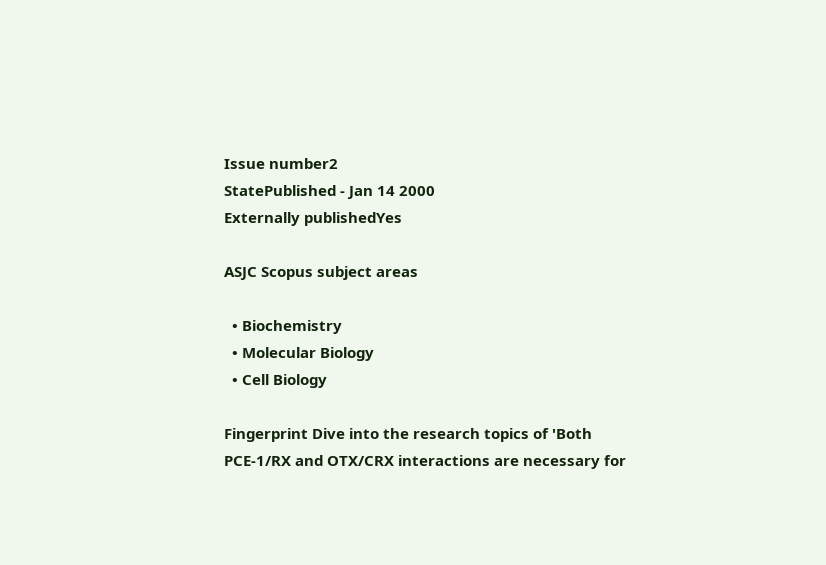Issue number2
StatePublished - Jan 14 2000
Externally publishedYes

ASJC Scopus subject areas

  • Biochemistry
  • Molecular Biology
  • Cell Biology

Fingerprint Dive into the research topics of 'Both PCE-1/RX and OTX/CRX interactions are necessary for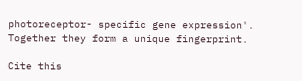photoreceptor- specific gene expression'. Together they form a unique fingerprint.

Cite this